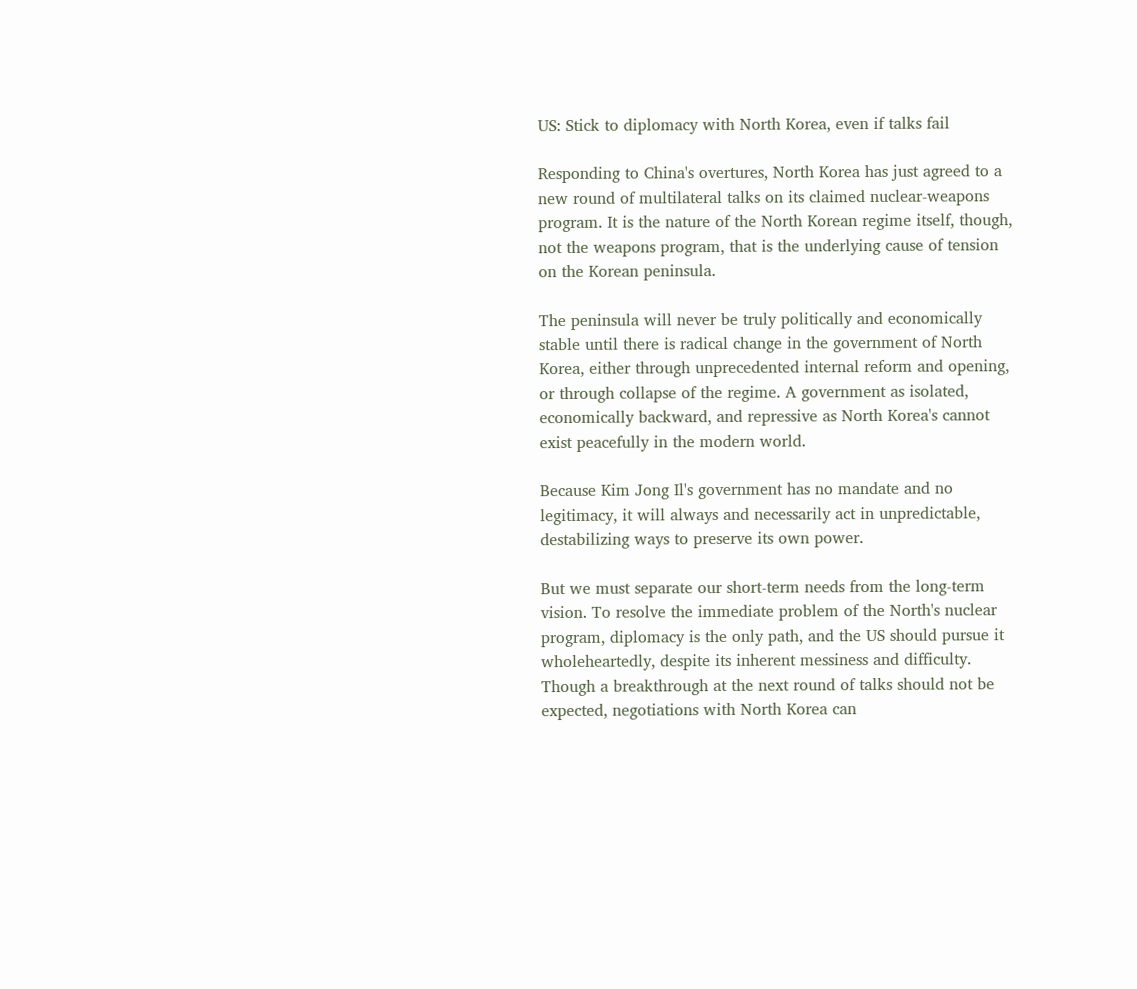US: Stick to diplomacy with North Korea, even if talks fail

Responding to China's overtures, North Korea has just agreed to a new round of multilateral talks on its claimed nuclear-weapons program. It is the nature of the North Korean regime itself, though, not the weapons program, that is the underlying cause of tension on the Korean peninsula.

The peninsula will never be truly politically and economically stable until there is radical change in the government of North Korea, either through unprecedented internal reform and opening, or through collapse of the regime. A government as isolated, economically backward, and repressive as North Korea's cannot exist peacefully in the modern world.

Because Kim Jong Il's government has no mandate and no legitimacy, it will always and necessarily act in unpredictable, destabilizing ways to preserve its own power.

But we must separate our short-term needs from the long-term vision. To resolve the immediate problem of the North's nuclear program, diplomacy is the only path, and the US should pursue it wholeheartedly, despite its inherent messiness and difficulty. Though a breakthrough at the next round of talks should not be expected, negotiations with North Korea can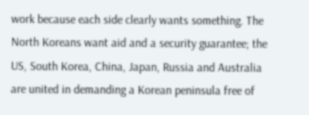work because each side clearly wants something. The North Koreans want aid and a security guarantee; the US, South Korea, China, Japan, Russia and Australia are united in demanding a Korean peninsula free of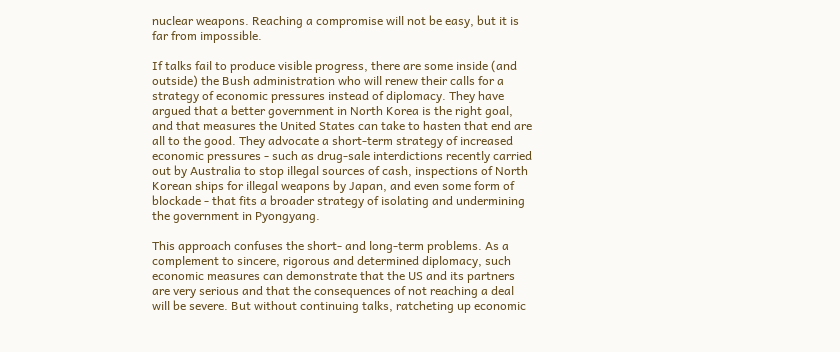nuclear weapons. Reaching a compromise will not be easy, but it is far from impossible.

If talks fail to produce visible progress, there are some inside (and outside) the Bush administration who will renew their calls for a strategy of economic pressures instead of diplomacy. They have argued that a better government in North Korea is the right goal, and that measures the United States can take to hasten that end are all to the good. They advocate a short-term strategy of increased economic pressures - such as drug-sale interdictions recently carried out by Australia to stop illegal sources of cash, inspections of North Korean ships for illegal weapons by Japan, and even some form of blockade - that fits a broader strategy of isolating and undermining the government in Pyongyang.

This approach confuses the short- and long-term problems. As a complement to sincere, rigorous and determined diplomacy, such economic measures can demonstrate that the US and its partners are very serious and that the consequences of not reaching a deal will be severe. But without continuing talks, ratcheting up economic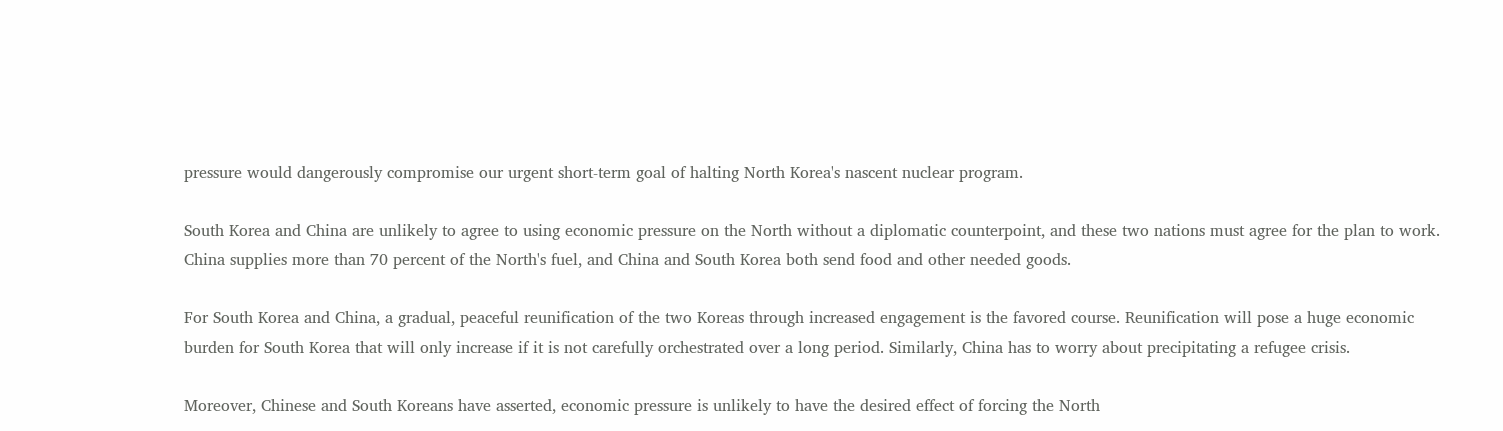pressure would dangerously compromise our urgent short-term goal of halting North Korea's nascent nuclear program.

South Korea and China are unlikely to agree to using economic pressure on the North without a diplomatic counterpoint, and these two nations must agree for the plan to work. China supplies more than 70 percent of the North's fuel, and China and South Korea both send food and other needed goods.

For South Korea and China, a gradual, peaceful reunification of the two Koreas through increased engagement is the favored course. Reunification will pose a huge economic burden for South Korea that will only increase if it is not carefully orchestrated over a long period. Similarly, China has to worry about precipitating a refugee crisis.

Moreover, Chinese and South Koreans have asserted, economic pressure is unlikely to have the desired effect of forcing the North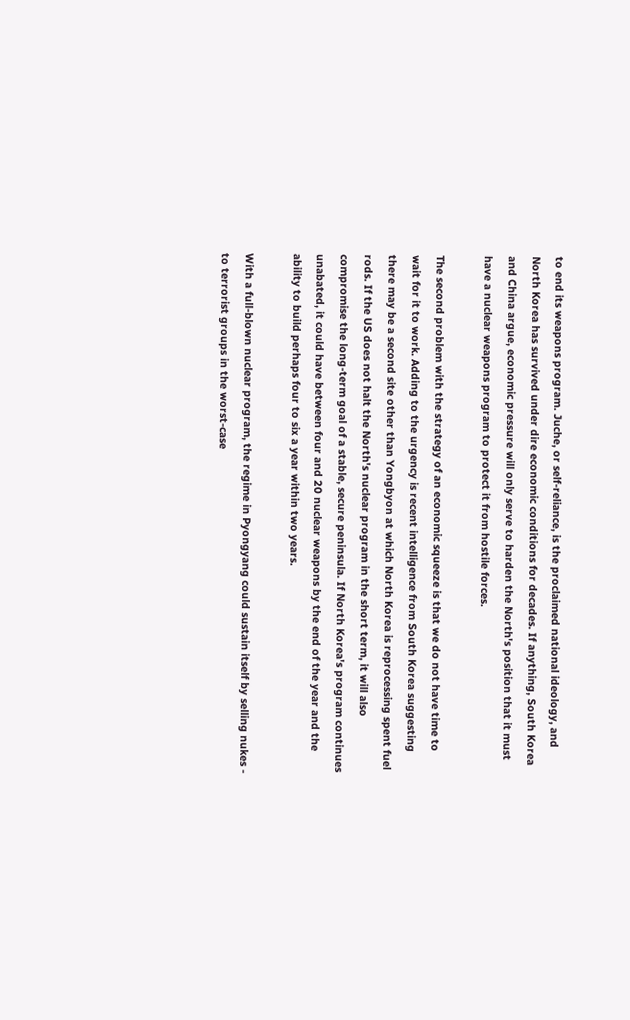to end its weapons program. Juche, or self-reliance, is the proclaimed national ideology, and North Korea has survived under dire economic conditions for decades. If anything, South Korea and China argue, economic pressure will only serve to harden the North's position that it must have a nuclear weapons program to protect it from hostile forces.

The second problem with the strategy of an economic squeeze is that we do not have time to wait for it to work. Adding to the urgency is recent intelligence from South Korea suggesting there may be a second site other than Yongbyon at which North Korea is reprocessing spent fuel rods. If the US does not halt the North's nuclear program in the short term, it will also compromise the long-term goal of a stable, secure peninsula. If North Korea's program continues unabated, it could have between four and 20 nuclear weapons by the end of the year and the ability to build perhaps four to six a year within two years.

With a full-blown nuclear program, the regime in Pyongyang could sustain itself by selling nukes - to terrorist groups in the worst-case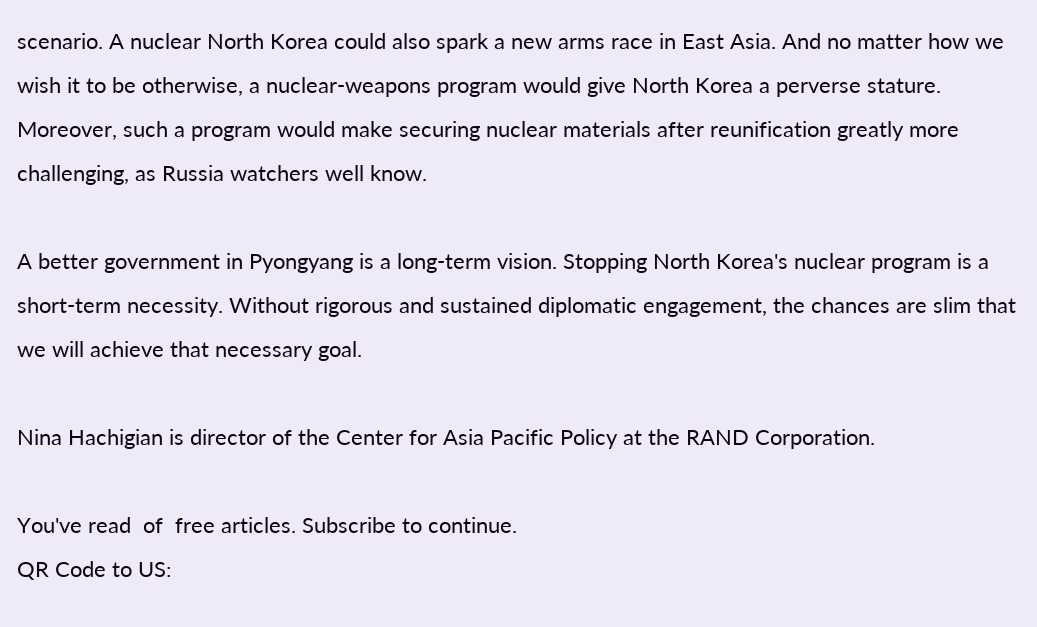scenario. A nuclear North Korea could also spark a new arms race in East Asia. And no matter how we wish it to be otherwise, a nuclear-weapons program would give North Korea a perverse stature. Moreover, such a program would make securing nuclear materials after reunification greatly more challenging, as Russia watchers well know.

A better government in Pyongyang is a long-term vision. Stopping North Korea's nuclear program is a short-term necessity. Without rigorous and sustained diplomatic engagement, the chances are slim that we will achieve that necessary goal.

Nina Hachigian is director of the Center for Asia Pacific Policy at the RAND Corporation.

You've read  of  free articles. Subscribe to continue.
QR Code to US: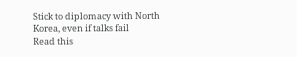Stick to diplomacy with North Korea, even if talks fail
Read this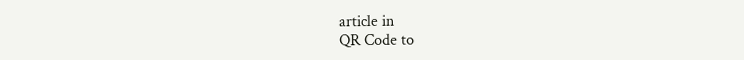article in
QR Code to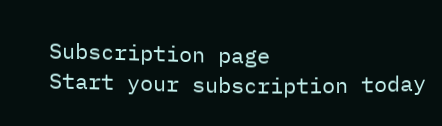Subscription page
Start your subscription today